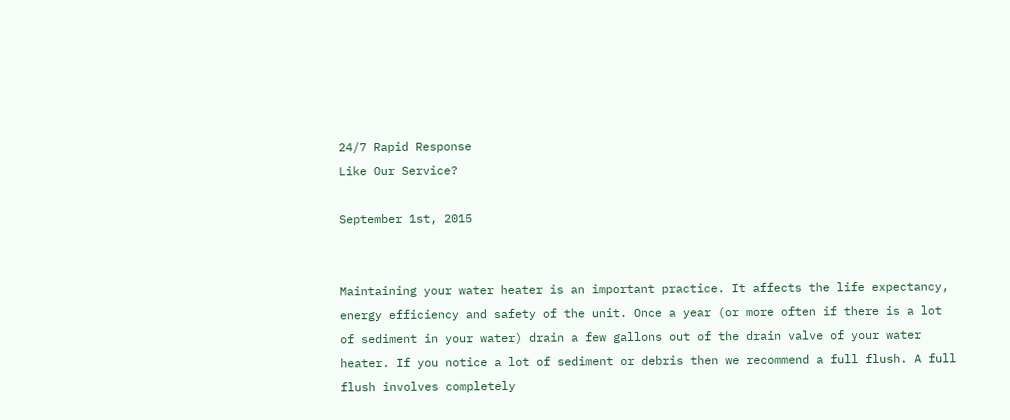24/7 Rapid Response
Like Our Service?

September 1st, 2015


Maintaining your water heater is an important practice. It affects the life expectancy, energy efficiency and safety of the unit. Once a year (or more often if there is a lot of sediment in your water) drain a few gallons out of the drain valve of your water heater. If you notice a lot of sediment or debris then we recommend a full flush. A full flush involves completely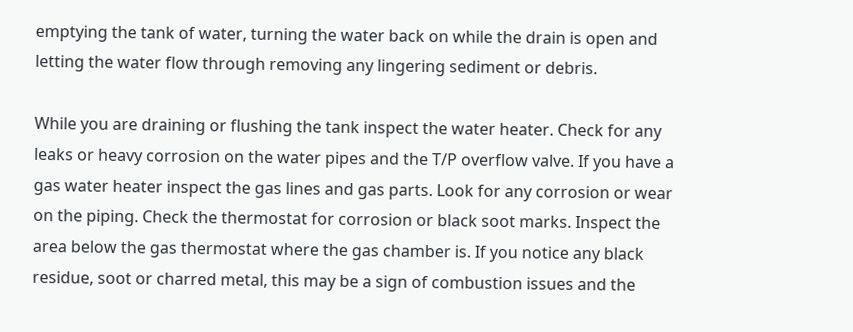emptying the tank of water, turning the water back on while the drain is open and letting the water flow through removing any lingering sediment or debris.

While you are draining or flushing the tank inspect the water heater. Check for any leaks or heavy corrosion on the water pipes and the T/P overflow valve. If you have a gas water heater inspect the gas lines and gas parts. Look for any corrosion or wear on the piping. Check the thermostat for corrosion or black soot marks. Inspect the area below the gas thermostat where the gas chamber is. If you notice any black residue, soot or charred metal, this may be a sign of combustion issues and the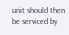unit should then be serviced by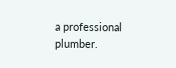a professional plumber.